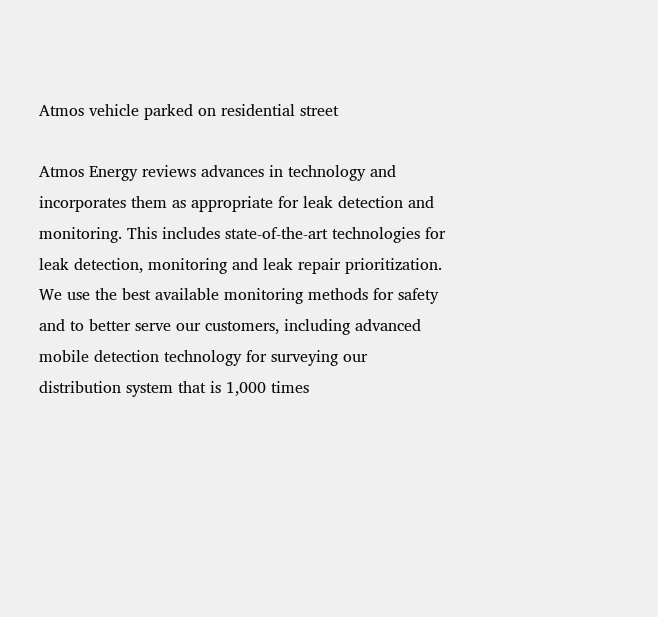Atmos vehicle parked on residential street

Atmos Energy reviews advances in technology and incorporates them as appropriate for leak detection and monitoring. This includes state-of-the-art technologies for leak detection, monitoring and leak repair prioritization. We use the best available monitoring methods for safety and to better serve our customers, including advanced mobile detection technology for surveying our distribution system that is 1,000 times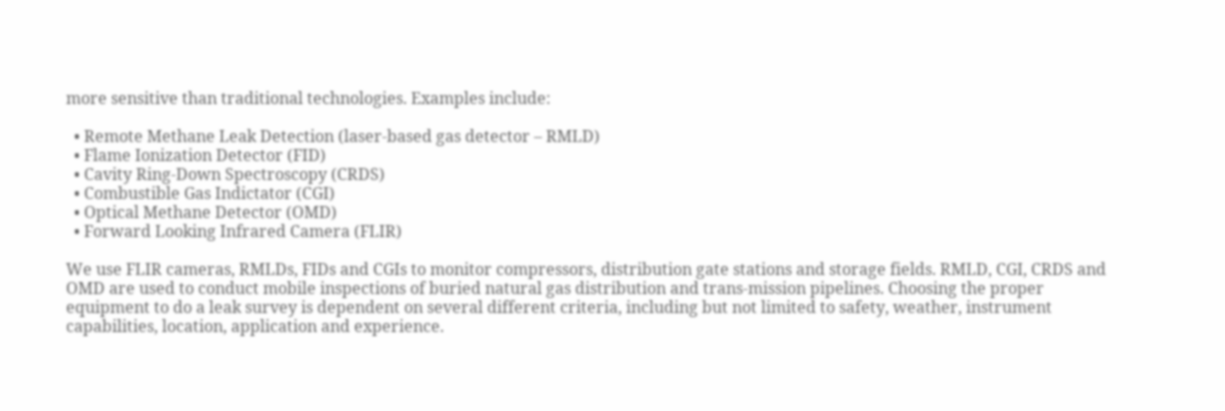more sensitive than traditional technologies. Examples include:

  • Remote Methane Leak Detection (laser-based gas detector – RMLD)
  • Flame Ionization Detector (FID)
  • Cavity Ring-Down Spectroscopy (CRDS)
  • Combustible Gas Indictator (CGI)
  • Optical Methane Detector (OMD)
  • Forward Looking Infrared Camera (FLIR)

We use FLIR cameras, RMLDs, FIDs and CGIs to monitor compressors, distribution gate stations and storage fields. RMLD, CGI, CRDS and OMD are used to conduct mobile inspections of buried natural gas distribution and trans-mission pipelines. Choosing the proper equipment to do a leak survey is dependent on several different criteria, including but not limited to safety, weather, instrument capabilities, location, application and experience.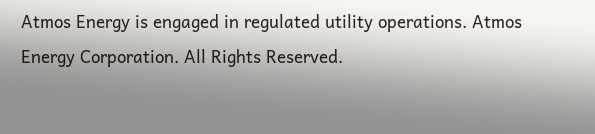Atmos Energy is engaged in regulated utility operations. Atmos Energy Corporation. All Rights Reserved.